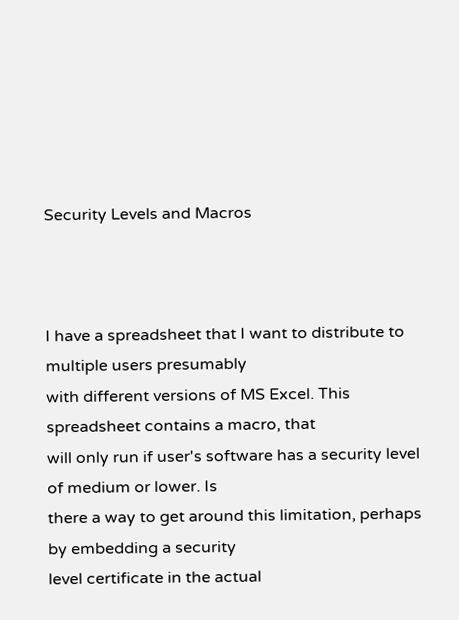Security Levels and Macros



I have a spreadsheet that I want to distribute to multiple users presumably
with different versions of MS Excel. This spreadsheet contains a macro, that
will only run if user's software has a security level of medium or lower. Is
there a way to get around this limitation, perhaps by embedding a security
level certificate in the actual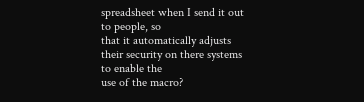spreadsheet when I send it out to people, so
that it automatically adjusts their security on there systems to enable the
use of the macro?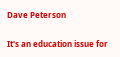Dave Peterson

It's an education issue for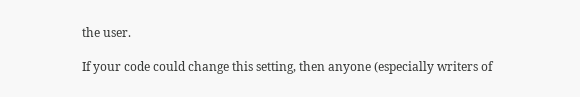the user.

If your code could change this setting, then anyone (especially writers of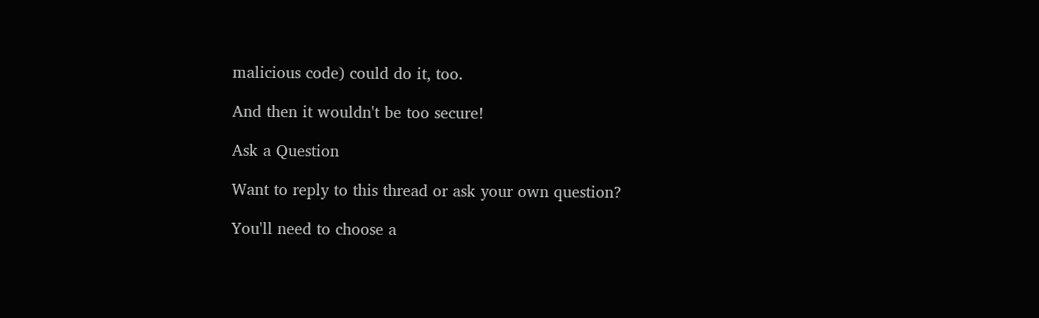malicious code) could do it, too.

And then it wouldn't be too secure!

Ask a Question

Want to reply to this thread or ask your own question?

You'll need to choose a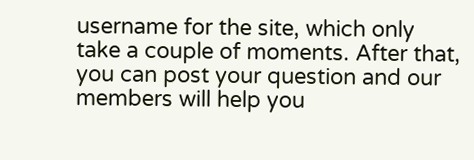username for the site, which only take a couple of moments. After that, you can post your question and our members will help you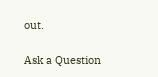out.

Ask a Question